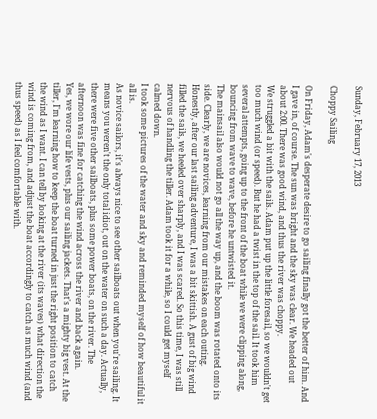Sunday, February 17, 2013

Choppy Sailing

On Friday, Adam's desperate desire to go sailing finally got the better of him. And I gave in, of course. The sun was bright and the sky was clear. We headed out about 2:00. There was good wind, and thus the river was choppy.
We struggled a bit with the sails. Adam put up the little foresail, so we wouldn't get too much wind (or speed). But he had a twist in the top of the sail. It took him several attempts, going up to the front of the boat while we were clipping along, bouncing from wave to wave, before he untwisted it.
The mainsail also would not go all the way up, and the boom was rotated onto its side. Clearly, we are novices, learning from our mistakes on each outing.
Honestly, after our last sailing adventure, I was a bit skittish. A gust of big wind filled the sails, we heeled over sharply, and I was scared. So this time, I was still nervous of handling the tiller. Adam took it for a while, so I could get myself calmed down.
I took some pictures of the water and sky and reminded myself of how beautiful it all is.
As novice sailors, it's always nice to see other sailboats out when you're sailing. It means you weren't the only total idiot, out on the water on such a day. Actually, there were five other sailboats, plus some power boats, on the river. The afternoon was fine for catching the wind across the river and back again.
Yes, we wore our life vests, plus our sailing jackets. That's a mighty big vest. At the tiller, I'm learning how to keep the boat turned in just the right position to catch the wind as I want. I can tell by looking at the river (its waves) what direction the wind is coming from, and adjust the boat accordingly to catch as much wind (and thus speed) as I feel comfortable with.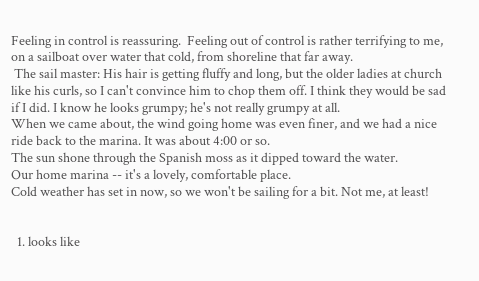Feeling in control is reassuring.  Feeling out of control is rather terrifying to me, on a sailboat over water that cold, from shoreline that far away.
 The sail master: His hair is getting fluffy and long, but the older ladies at church like his curls, so I can't convince him to chop them off. I think they would be sad if I did. I know he looks grumpy; he's not really grumpy at all.
When we came about, the wind going home was even finer, and we had a nice ride back to the marina. It was about 4:00 or so.
The sun shone through the Spanish moss as it dipped toward the water.
Our home marina -- it's a lovely, comfortable place.
Cold weather has set in now, so we won't be sailing for a bit. Not me, at least!


  1. looks like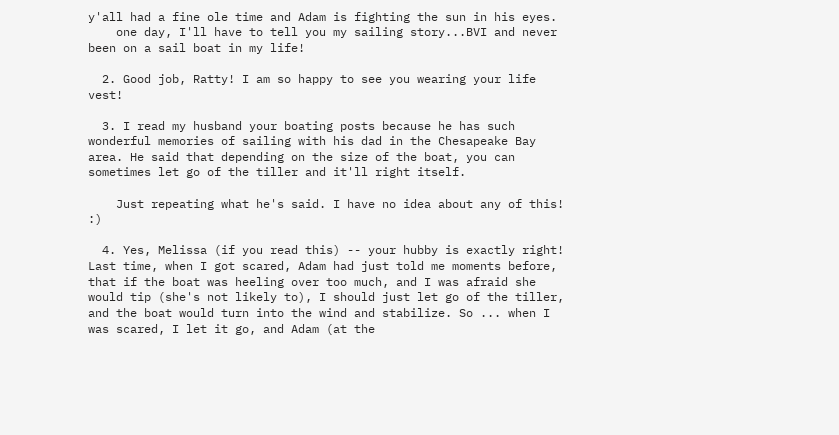y'all had a fine ole time and Adam is fighting the sun in his eyes.
    one day, I'll have to tell you my sailing story...BVI and never been on a sail boat in my life!

  2. Good job, Ratty! I am so happy to see you wearing your life vest!

  3. I read my husband your boating posts because he has such wonderful memories of sailing with his dad in the Chesapeake Bay area. He said that depending on the size of the boat, you can sometimes let go of the tiller and it'll right itself.

    Just repeating what he's said. I have no idea about any of this! :)

  4. Yes, Melissa (if you read this) -- your hubby is exactly right! Last time, when I got scared, Adam had just told me moments before, that if the boat was heeling over too much, and I was afraid she would tip (she's not likely to), I should just let go of the tiller, and the boat would turn into the wind and stabilize. So ... when I was scared, I let it go, and Adam (at the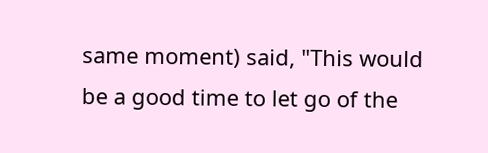same moment) said, "This would be a good time to let go of the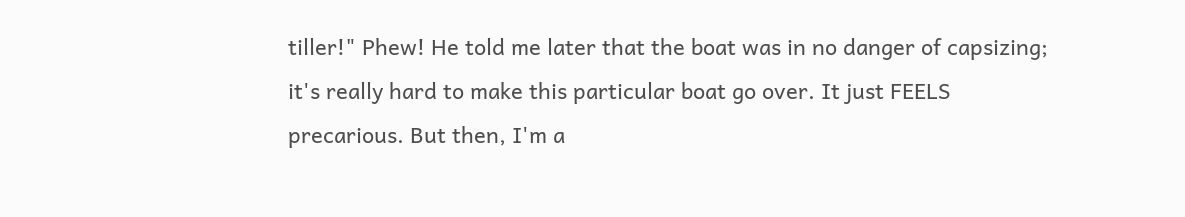tiller!" Phew! He told me later that the boat was in no danger of capsizing; it's really hard to make this particular boat go over. It just FEELS precarious. But then, I'm a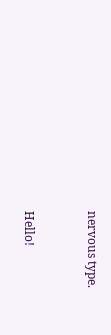nervous type.


Hello!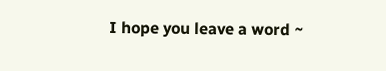I hope you leave a word ~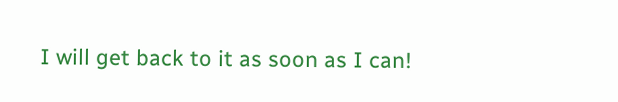I will get back to it as soon as I can!